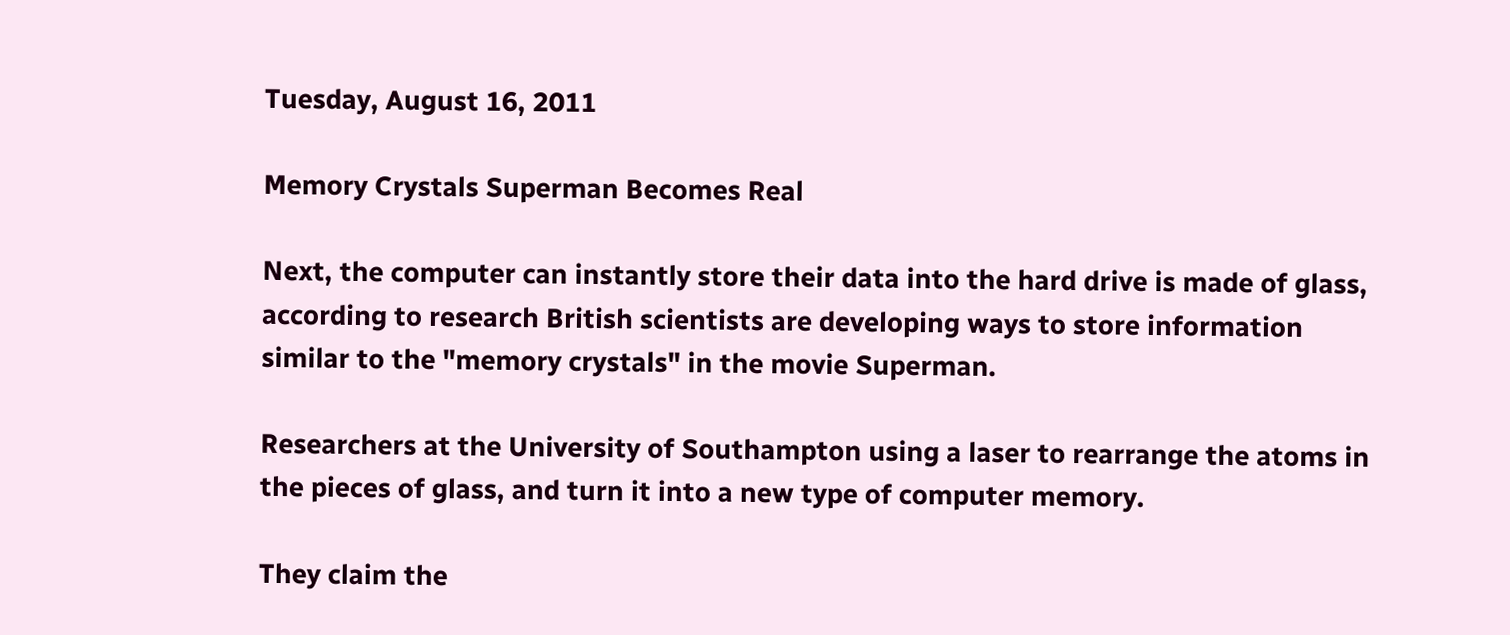Tuesday, August 16, 2011

Memory Crystals Superman Becomes Real

Next, the computer can instantly store their data into the hard drive is made of glass, according to research British scientists are developing ways to store information similar to the "memory crystals" in the movie Superman.

Researchers at the University of Southampton using a laser to rearrange the atoms in the pieces of glass, and turn it into a new type of computer memory.

They claim the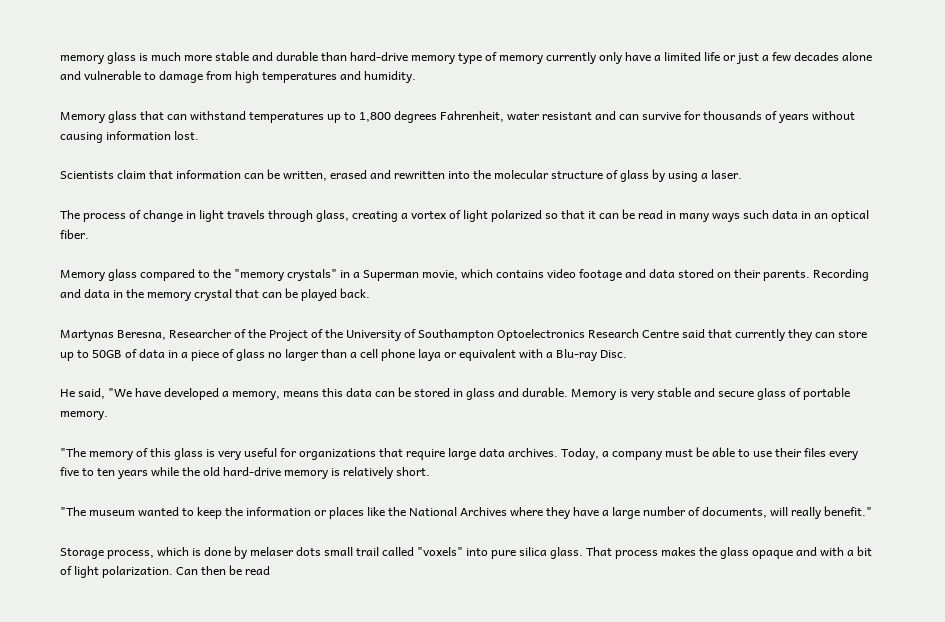memory glass is much more stable and durable than hard-drive memory type of memory currently only have a limited life or just a few decades alone and vulnerable to damage from high temperatures and humidity.

Memory glass that can withstand temperatures up to 1,800 degrees Fahrenheit, water resistant and can survive for thousands of years without causing information lost.

Scientists claim that information can be written, erased and rewritten into the molecular structure of glass by using a laser.

The process of change in light travels through glass, creating a vortex of light polarized so that it can be read in many ways such data in an optical fiber.

Memory glass compared to the "memory crystals" in a Superman movie, which contains video footage and data stored on their parents. Recording and data in the memory crystal that can be played back.

Martynas Beresna, Researcher of the Project of the University of Southampton Optoelectronics Research Centre said that currently they can store up to 50GB of data in a piece of glass no larger than a cell phone laya or equivalent with a Blu-ray Disc.

He said, "We have developed a memory, means this data can be stored in glass and durable. Memory is very stable and secure glass of portable memory.

"The memory of this glass is very useful for organizations that require large data archives. Today, a company must be able to use their files every five to ten years while the old hard-drive memory is relatively short.

"The museum wanted to keep the information or places like the National Archives where they have a large number of documents, will really benefit."

Storage process, which is done by melaser dots small trail called "voxels" into pure silica glass. That process makes the glass opaque and with a bit of light polarization. Can then be read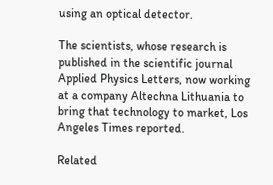using an optical detector.

The scientists, whose research is published in the scientific journal Applied Physics Letters, now working at a company Altechna Lithuania to bring that technology to market, Los Angeles Times reported.

Related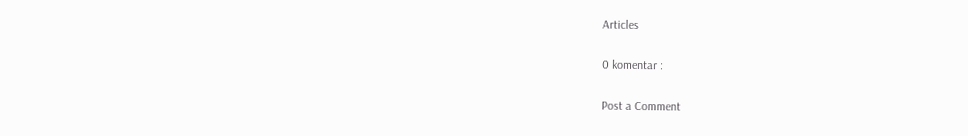Articles

0 komentar :

Post a Comment